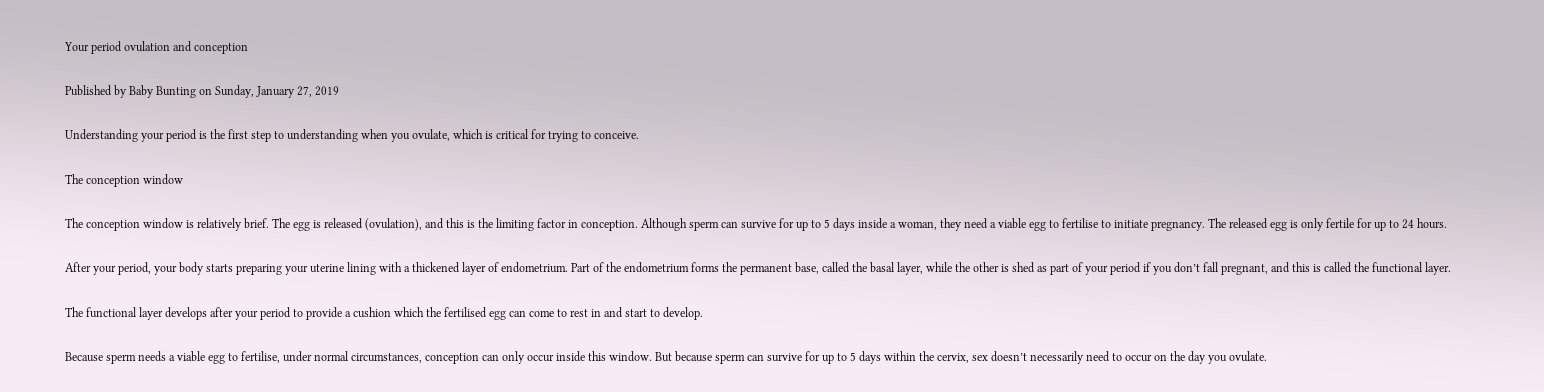Your period ovulation and conception

Published by Baby Bunting on Sunday, January 27, 2019

Understanding your period is the first step to understanding when you ovulate, which is critical for trying to conceive.

The conception window

The conception window is relatively brief. The egg is released (ovulation), and this is the limiting factor in conception. Although sperm can survive for up to 5 days inside a woman, they need a viable egg to fertilise to initiate pregnancy. The released egg is only fertile for up to 24 hours.

After your period, your body starts preparing your uterine lining with a thickened layer of endometrium. Part of the endometrium forms the permanent base, called the basal layer, while the other is shed as part of your period if you don’t fall pregnant, and this is called the functional layer.

The functional layer develops after your period to provide a cushion which the fertilised egg can come to rest in and start to develop.

Because sperm needs a viable egg to fertilise, under normal circumstances, conception can only occur inside this window. But because sperm can survive for up to 5 days within the cervix, sex doesn’t necessarily need to occur on the day you ovulate.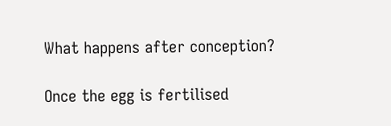What happens after conception?

Once the egg is fertilised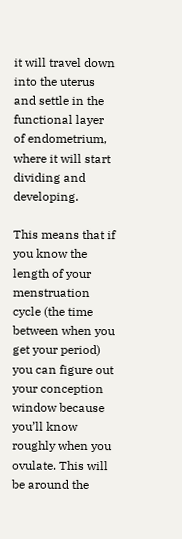it will travel down into the uterus and settle in the functional layer of endometrium, where it will start dividing and developing.

This means that if you know the length of your menstruation cycle (the time between when you get your period) you can figure out your conception window because you’ll know roughly when you ovulate. This will be around the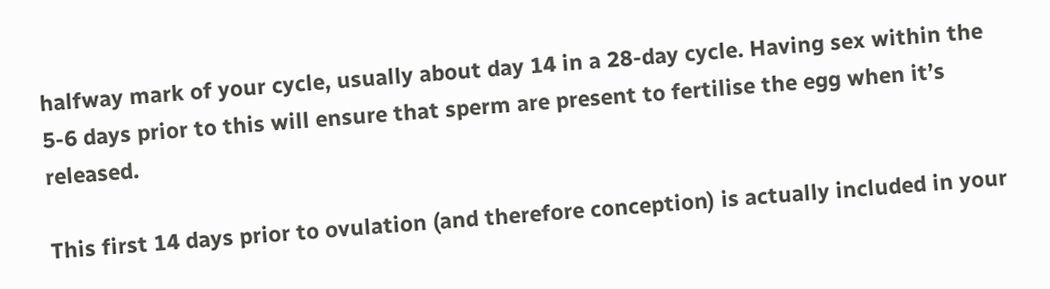halfway mark of your cycle, usually about day 14 in a 28-day cycle. Having sex within the 5-6 days prior to this will ensure that sperm are present to fertilise the egg when it’s released.

This first 14 days prior to ovulation (and therefore conception) is actually included in your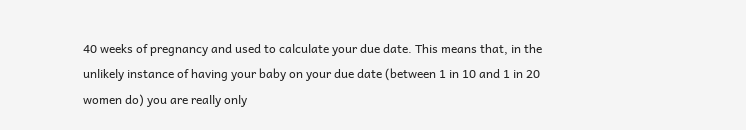40 weeks of pregnancy and used to calculate your due date. This means that, in the unlikely instance of having your baby on your due date (between 1 in 10 and 1 in 20 women do) you are really only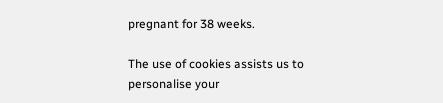pregnant for 38 weeks.

The use of cookies assists us to personalise your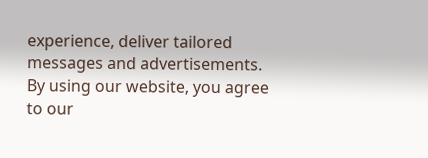experience, deliver tailored messages and advertisements. By using our website, you agree to our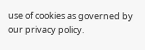use of cookies as governed by our privacy policy.